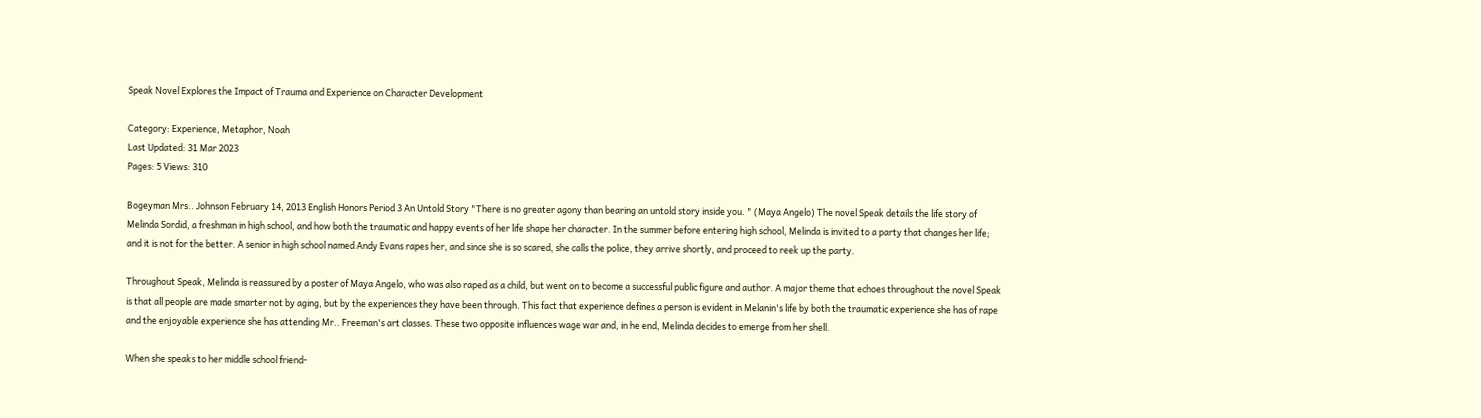Speak Novel Explores the Impact of Trauma and Experience on Character Development

Category: Experience, Metaphor, Noah
Last Updated: 31 Mar 2023
Pages: 5 Views: 310

Bogeyman Mrs.. Johnson February 14, 2013 English Honors Period 3 An Untold Story "There is no greater agony than bearing an untold story inside you. " (Maya Angelo) The novel Speak details the life story of Melinda Sordid, a freshman in high school, and how both the traumatic and happy events of her life shape her character. In the summer before entering high school, Melinda is invited to a party that changes her life; and it is not for the better. A senior in high school named Andy Evans rapes her, and since she is so scared, she calls the police, they arrive shortly, and proceed to reek up the party.

Throughout Speak, Melinda is reassured by a poster of Maya Angelo, who was also raped as a child, but went on to become a successful public figure and author. A major theme that echoes throughout the novel Speak is that all people are made smarter not by aging, but by the experiences they have been through. This fact that experience defines a person is evident in Melanin's life by both the traumatic experience she has of rape and the enjoyable experience she has attending Mr.. Freeman's art classes. These two opposite influences wage war and, in he end, Melinda decides to emerge from her shell.

When she speaks to her middle school friend-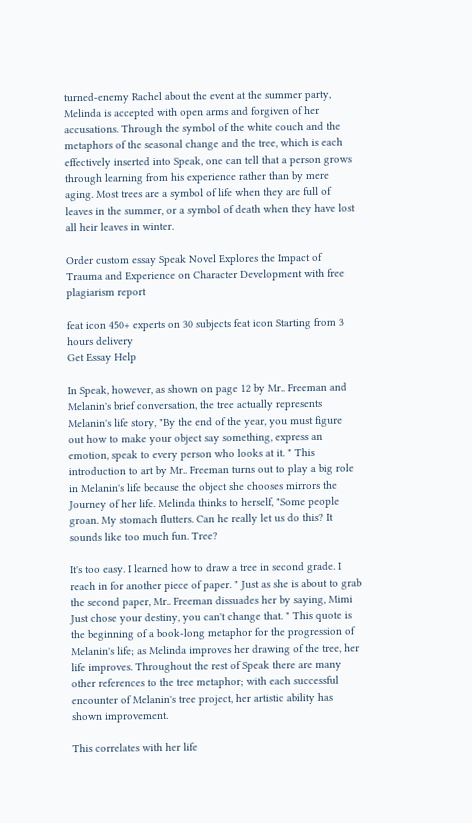turned-enemy Rachel about the event at the summer party, Melinda is accepted with open arms and forgiven of her accusations. Through the symbol of the white couch and the metaphors of the seasonal change and the tree, which is each effectively inserted into Speak, one can tell that a person grows through learning from his experience rather than by mere aging. Most trees are a symbol of life when they are full of leaves in the summer, or a symbol of death when they have lost all heir leaves in winter.

Order custom essay Speak Novel Explores the Impact of Trauma and Experience on Character Development with free plagiarism report

feat icon 450+ experts on 30 subjects feat icon Starting from 3 hours delivery
Get Essay Help

In Speak, however, as shown on page 12 by Mr.. Freeman and Melanin's brief conversation, the tree actually represents Melanin's life story, "By the end of the year, you must figure out how to make your object say something, express an emotion, speak to every person who looks at it. " This introduction to art by Mr.. Freeman turns out to play a big role in Melanin's life because the object she chooses mirrors the Journey of her life. Melinda thinks to herself, "Some people groan. My stomach flutters. Can he really let us do this? It sounds like too much fun. Tree?

It's too easy. I learned how to draw a tree in second grade. I reach in for another piece of paper. " Just as she is about to grab the second paper, Mr.. Freeman dissuades her by saying, Mimi Just chose your destiny, you can't change that. " This quote is the beginning of a book-long metaphor for the progression of Melanin's life; as Melinda improves her drawing of the tree, her life improves. Throughout the rest of Speak there are many other references to the tree metaphor; with each successful encounter of Melanin's tree project, her artistic ability has shown improvement.

This correlates with her life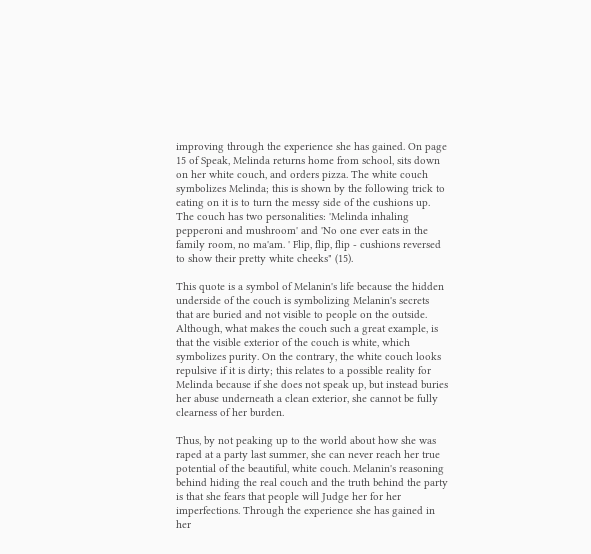improving through the experience she has gained. On page 15 of Speak, Melinda returns home from school, sits down on her white couch, and orders pizza. The white couch symbolizes Melinda; this is shown by the following trick to eating on it is to turn the messy side of the cushions up. The couch has two personalities: 'Melinda inhaling pepperoni and mushroom' and 'No one ever eats in the family room, no ma'am. ' Flip, flip, flip - cushions reversed to show their pretty white cheeks" (15).

This quote is a symbol of Melanin's life because the hidden underside of the couch is symbolizing Melanin's secrets that are buried and not visible to people on the outside. Although, what makes the couch such a great example, is that the visible exterior of the couch is white, which symbolizes purity. On the contrary, the white couch looks repulsive if it is dirty; this relates to a possible reality for Melinda because if she does not speak up, but instead buries her abuse underneath a clean exterior, she cannot be fully clearness of her burden.

Thus, by not peaking up to the world about how she was raped at a party last summer, she can never reach her true potential of the beautiful, white couch. Melanin's reasoning behind hiding the real couch and the truth behind the party is that she fears that people will Judge her for her imperfections. Through the experience she has gained in her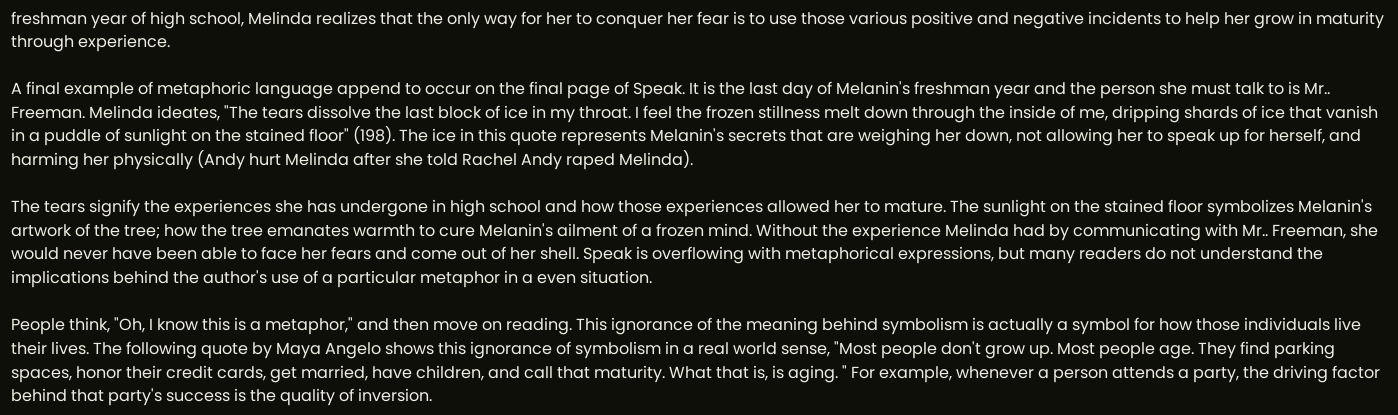freshman year of high school, Melinda realizes that the only way for her to conquer her fear is to use those various positive and negative incidents to help her grow in maturity through experience.

A final example of metaphoric language append to occur on the final page of Speak. It is the last day of Melanin's freshman year and the person she must talk to is Mr.. Freeman. Melinda ideates, "The tears dissolve the last block of ice in my throat. I feel the frozen stillness melt down through the inside of me, dripping shards of ice that vanish in a puddle of sunlight on the stained floor" (198). The ice in this quote represents Melanin's secrets that are weighing her down, not allowing her to speak up for herself, and harming her physically (Andy hurt Melinda after she told Rachel Andy raped Melinda).

The tears signify the experiences she has undergone in high school and how those experiences allowed her to mature. The sunlight on the stained floor symbolizes Melanin's artwork of the tree; how the tree emanates warmth to cure Melanin's ailment of a frozen mind. Without the experience Melinda had by communicating with Mr.. Freeman, she would never have been able to face her fears and come out of her shell. Speak is overflowing with metaphorical expressions, but many readers do not understand the implications behind the author's use of a particular metaphor in a even situation.

People think, "Oh, I know this is a metaphor," and then move on reading. This ignorance of the meaning behind symbolism is actually a symbol for how those individuals live their lives. The following quote by Maya Angelo shows this ignorance of symbolism in a real world sense, "Most people don't grow up. Most people age. They find parking spaces, honor their credit cards, get married, have children, and call that maturity. What that is, is aging. " For example, whenever a person attends a party, the driving factor behind that party's success is the quality of inversion.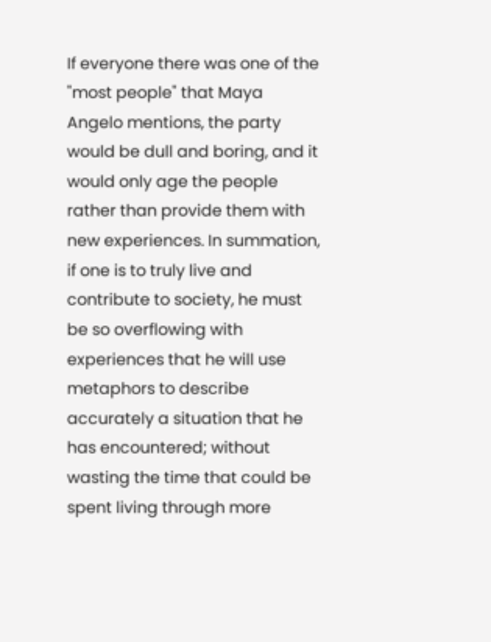If everyone there was one of the "most people" that Maya Angelo mentions, the party would be dull and boring, and it would only age the people rather than provide them with new experiences. In summation, if one is to truly live and contribute to society, he must be so overflowing with experiences that he will use metaphors to describe accurately a situation that he has encountered; without wasting the time that could be spent living through more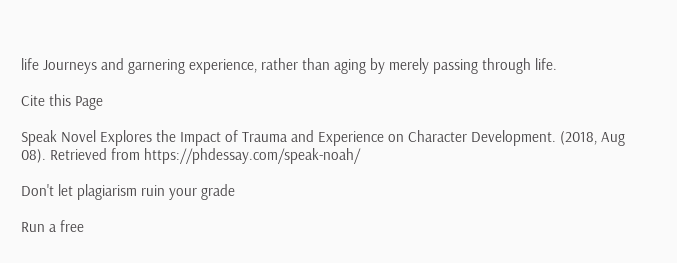life Journeys and garnering experience, rather than aging by merely passing through life.

Cite this Page

Speak Novel Explores the Impact of Trauma and Experience on Character Development. (2018, Aug 08). Retrieved from https://phdessay.com/speak-noah/

Don't let plagiarism ruin your grade

Run a free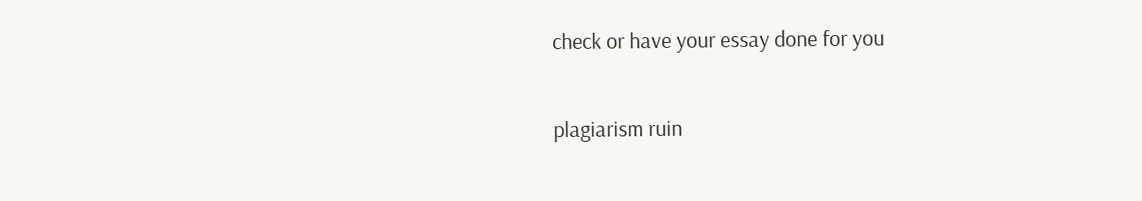check or have your essay done for you

plagiarism ruin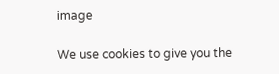image

We use cookies to give you the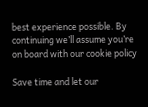best experience possible. By continuing we’ll assume you’re on board with our cookie policy

Save time and let our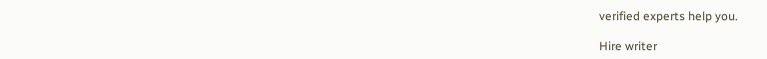verified experts help you.

Hire writer